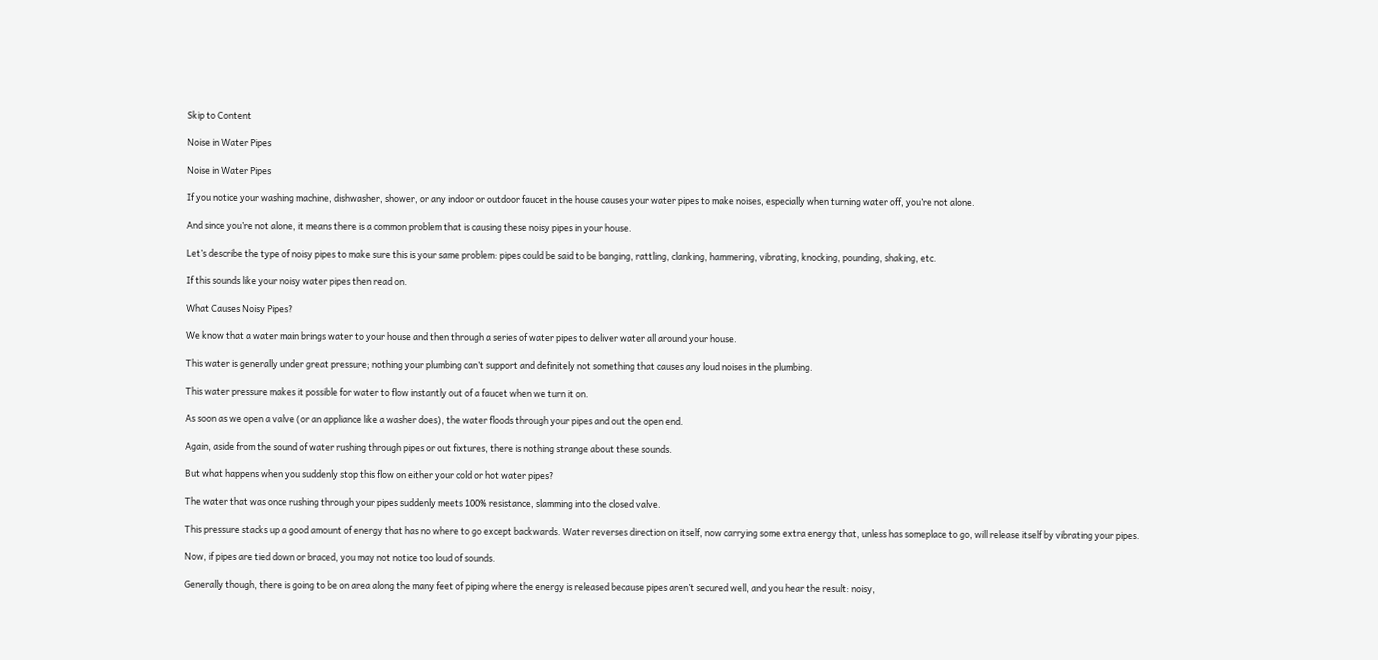Skip to Content

Noise in Water Pipes

Noise in Water Pipes

If you notice your washing machine, dishwasher, shower, or any indoor or outdoor faucet in the house causes your water pipes to make noises, especially when turning water off, you’re not alone.

And since you’re not alone, it means there is a common problem that is causing these noisy pipes in your house.

Let’s describe the type of noisy pipes to make sure this is your same problem: pipes could be said to be banging, rattling, clanking, hammering, vibrating, knocking, pounding, shaking, etc.

If this sounds like your noisy water pipes then read on.

What Causes Noisy Pipes?

We know that a water main brings water to your house and then through a series of water pipes to deliver water all around your house.

This water is generally under great pressure; nothing your plumbing can’t support and definitely not something that causes any loud noises in the plumbing.

This water pressure makes it possible for water to flow instantly out of a faucet when we turn it on.

As soon as we open a valve (or an appliance like a washer does), the water floods through your pipes and out the open end.

Again, aside from the sound of water rushing through pipes or out fixtures, there is nothing strange about these sounds.

But what happens when you suddenly stop this flow on either your cold or hot water pipes?

The water that was once rushing through your pipes suddenly meets 100% resistance, slamming into the closed valve.

This pressure stacks up a good amount of energy that has no where to go except backwards. Water reverses direction on itself, now carrying some extra energy that, unless has someplace to go, will release itself by vibrating your pipes.

Now, if pipes are tied down or braced, you may not notice too loud of sounds.

Generally though, there is going to be on area along the many feet of piping where the energy is released because pipes aren’t secured well, and you hear the result: noisy,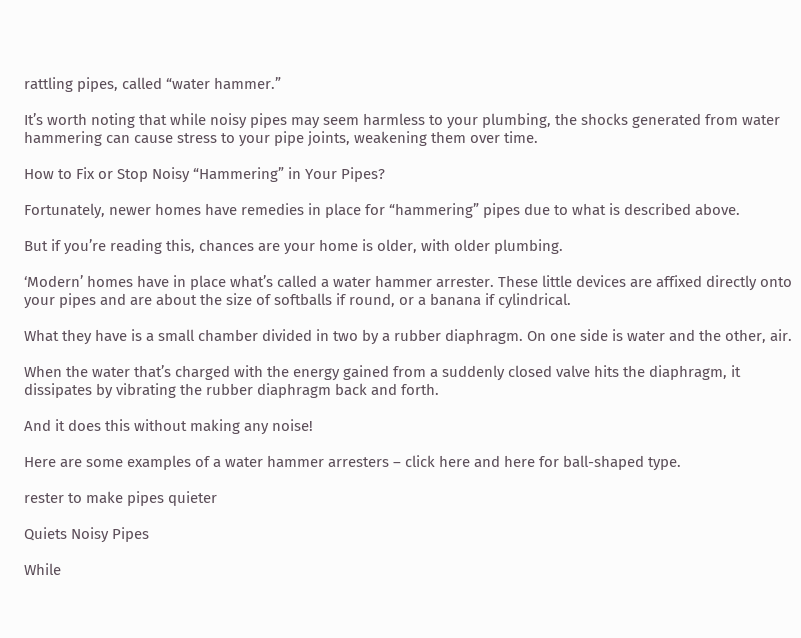rattling pipes, called “water hammer.”

It’s worth noting that while noisy pipes may seem harmless to your plumbing, the shocks generated from water hammering can cause stress to your pipe joints, weakening them over time.

How to Fix or Stop Noisy “Hammering” in Your Pipes?

Fortunately, newer homes have remedies in place for “hammering” pipes due to what is described above.

But if you’re reading this, chances are your home is older, with older plumbing.

‘Modern’ homes have in place what’s called a water hammer arrester. These little devices are affixed directly onto your pipes and are about the size of softballs if round, or a banana if cylindrical.

What they have is a small chamber divided in two by a rubber diaphragm. On one side is water and the other, air.

When the water that’s charged with the energy gained from a suddenly closed valve hits the diaphragm, it dissipates by vibrating the rubber diaphragm back and forth.

And it does this without making any noise!

Here are some examples of a water hammer arresters – click here and here for ball-shaped type.

rester to make pipes quieter

Quiets Noisy Pipes

While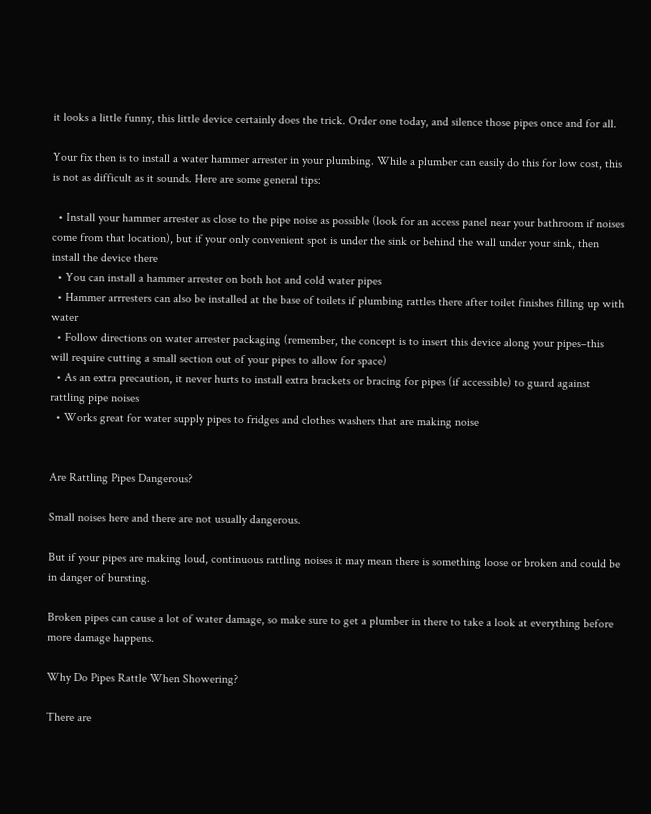it looks a little funny, this little device certainly does the trick. Order one today, and silence those pipes once and for all.

Your fix then is to install a water hammer arrester in your plumbing. While a plumber can easily do this for low cost, this is not as difficult as it sounds. Here are some general tips:

  • Install your hammer arrester as close to the pipe noise as possible (look for an access panel near your bathroom if noises come from that location), but if your only convenient spot is under the sink or behind the wall under your sink, then install the device there
  • You can install a hammer arrester on both hot and cold water pipes
  • Hammer arrresters can also be installed at the base of toilets if plumbing rattles there after toilet finishes filling up with water
  • Follow directions on water arrester packaging (remember, the concept is to insert this device along your pipes–this will require cutting a small section out of your pipes to allow for space)
  • As an extra precaution, it never hurts to install extra brackets or bracing for pipes (if accessible) to guard against rattling pipe noises
  • Works great for water supply pipes to fridges and clothes washers that are making noise


Are Rattling Pipes Dangerous?

Small noises here and there are not usually dangerous.

But if your pipes are making loud, continuous rattling noises it may mean there is something loose or broken and could be in danger of bursting.

Broken pipes can cause a lot of water damage, so make sure to get a plumber in there to take a look at everything before more damage happens.

Why Do Pipes Rattle When Showering?

There are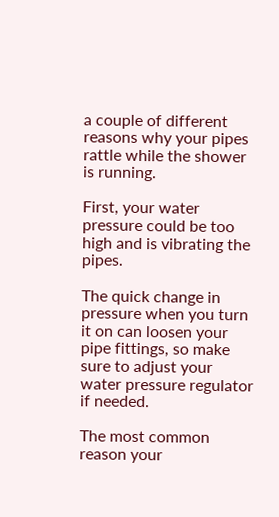a couple of different reasons why your pipes rattle while the shower is running.

First, your water pressure could be too high and is vibrating the pipes.

The quick change in pressure when you turn it on can loosen your pipe fittings, so make sure to adjust your water pressure regulator if needed.

The most common reason your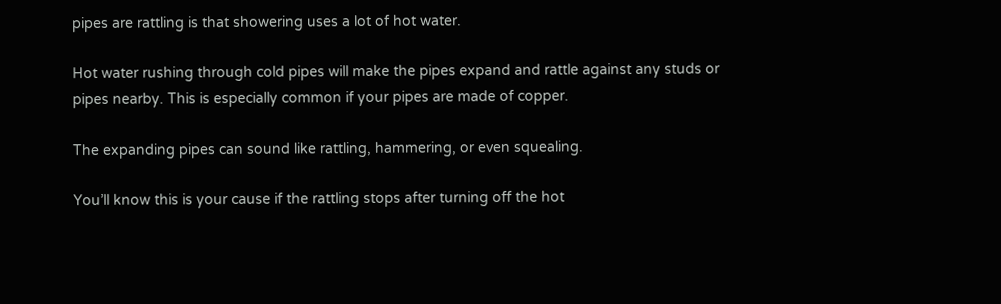pipes are rattling is that showering uses a lot of hot water.

Hot water rushing through cold pipes will make the pipes expand and rattle against any studs or pipes nearby. This is especially common if your pipes are made of copper.

The expanding pipes can sound like rattling, hammering, or even squealing.

You’ll know this is your cause if the rattling stops after turning off the hot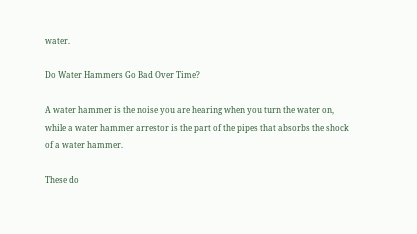water.

Do Water Hammers Go Bad Over Time?

A water hammer is the noise you are hearing when you turn the water on, while a water hammer arrestor is the part of the pipes that absorbs the shock of a water hammer.

These do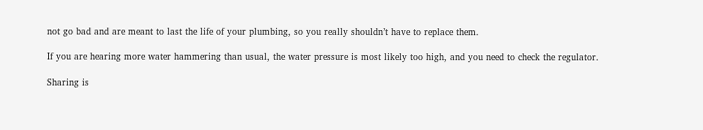not go bad and are meant to last the life of your plumbing, so you really shouldn’t have to replace them.

If you are hearing more water hammering than usual, the water pressure is most likely too high, and you need to check the regulator.

Sharing is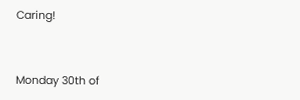Caring!


Monday 30th of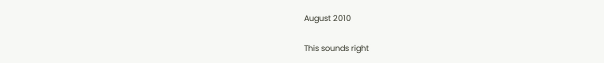August 2010

This sounds right